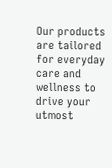Our products are tailored for everyday care and wellness to drive your utmost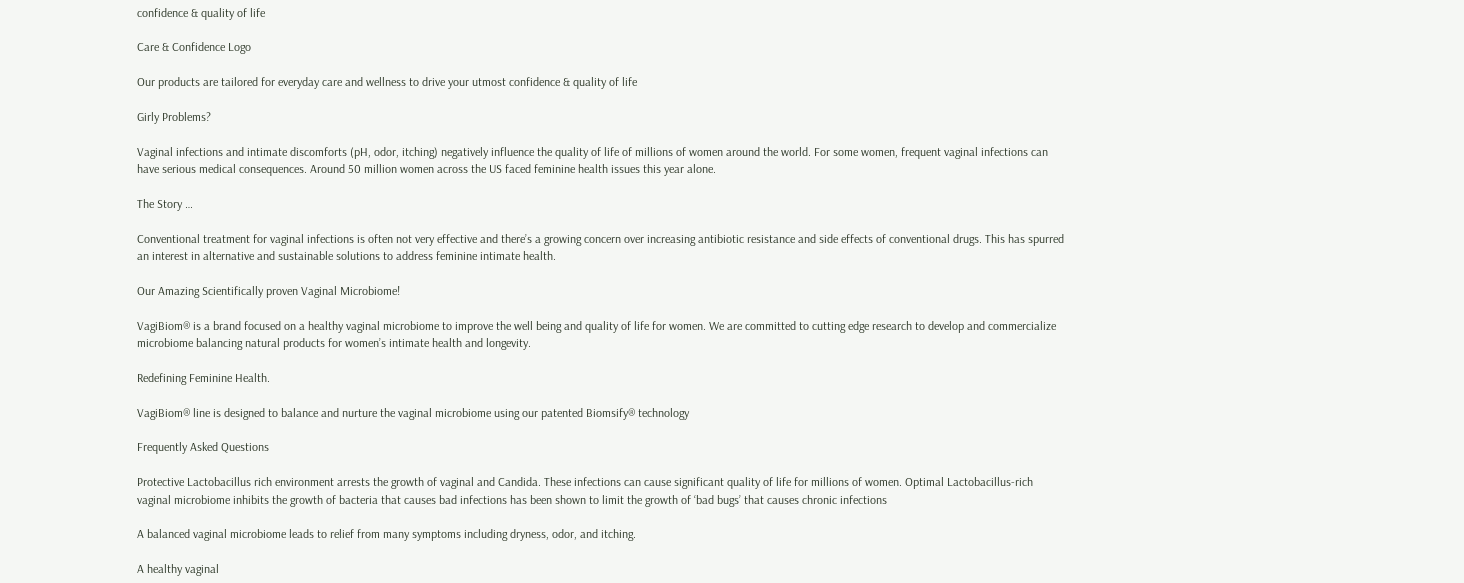confidence & quality of life

Care & Confidence Logo

Our products are tailored for everyday care and wellness to drive your utmost confidence & quality of life

Girly Problems?

Vaginal infections and intimate discomforts (pH, odor, itching) negatively influence the quality of life of millions of women around the world. For some women, frequent vaginal infections can have serious medical consequences. Around 50 million women across the US faced feminine health issues this year alone.

The Story …

Conventional treatment for vaginal infections is often not very effective and there’s a growing concern over increasing antibiotic resistance and side effects of conventional drugs. This has spurred an interest in alternative and sustainable solutions to address feminine intimate health.

Our Amazing Scientifically proven Vaginal Microbiome!

VagiBiom® is a brand focused on a healthy vaginal microbiome to improve the well being and quality of life for women. We are committed to cutting edge research to develop and commercialize microbiome balancing natural products for women’s intimate health and longevity.

Redefining Feminine Health.

VagiBiom® line is designed to balance and nurture the vaginal microbiome using our patented Biomsify® technology

Frequently Asked Questions

Protective Lactobacillus rich environment arrests the growth of vaginal and Candida. These infections can cause significant quality of life for millions of women. Optimal Lactobacillus-rich vaginal microbiome inhibits the growth of bacteria that causes bad infections has been shown to limit the growth of ‘bad bugs’ that causes chronic infections

A balanced vaginal microbiome leads to relief from many symptoms including dryness, odor, and itching.

A healthy vaginal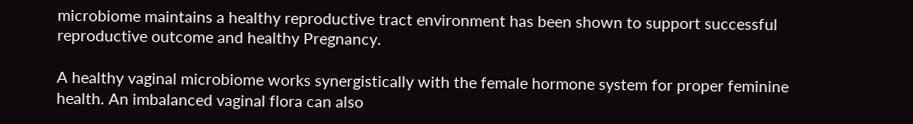microbiome maintains a healthy reproductive tract environment has been shown to support successful reproductive outcome and healthy Pregnancy.

A healthy vaginal microbiome works synergistically with the female hormone system for proper feminine health. An imbalanced vaginal flora can also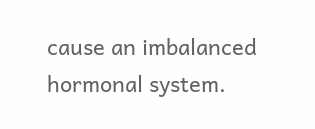cause an imbalanced hormonal system.